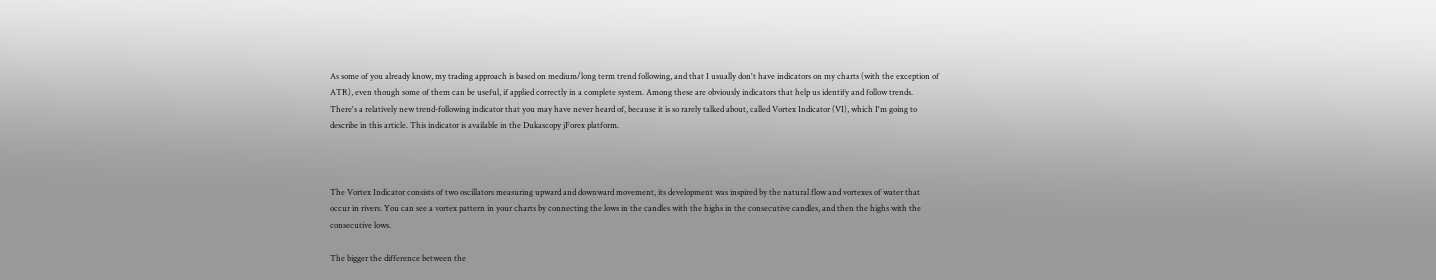As some of you already know, my trading approach is based on medium/long term trend following, and that I usually don't have indicators on my charts (with the exception of ATR), even though some of them can be useful, if applied correctly in a complete system. Among these are obviously indicators that help us identify and follow trends. There's a relatively new trend-following indicator that you may have never heard of, because it is so rarely talked about, called Vortex Indicator (VI), which I'm going to describe in this article. This indicator is available in the Dukascopy jForex platform.



The Vortex Indicator consists of two oscillators measuring upward and downward movement, its development was inspired by the natural flow and vortexes of water that occur in rivers. You can see a vortex pattern in your charts by connecting the lows in the candles with the highs in the consecutive candles, and then the highs with the consecutive lows.

The bigger the difference between the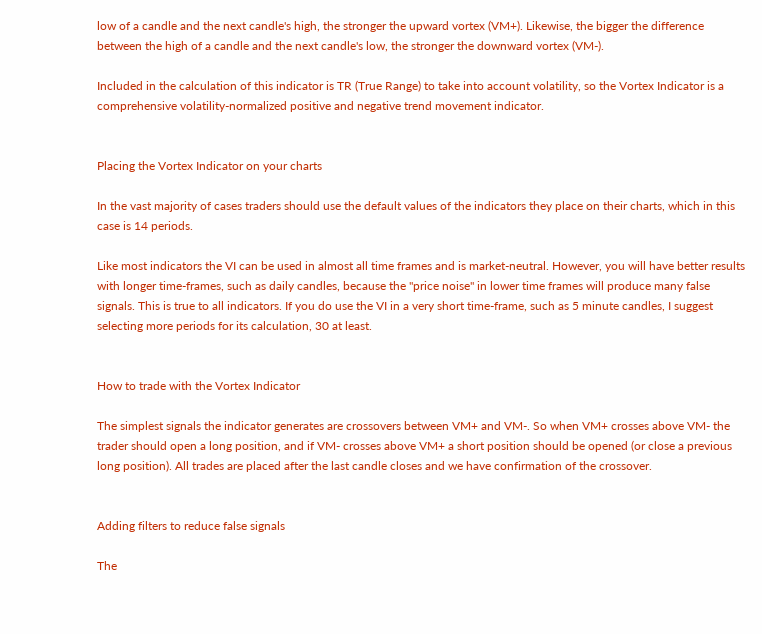low of a candle and the next candle's high, the stronger the upward vortex (VM+). Likewise, the bigger the difference between the high of a candle and the next candle's low, the stronger the downward vortex (VM-).

Included in the calculation of this indicator is TR (True Range) to take into account volatility, so the Vortex Indicator is a comprehensive volatility-normalized positive and negative trend movement indicator.


Placing the Vortex Indicator on your charts

In the vast majority of cases traders should use the default values of the indicators they place on their charts, which in this case is 14 periods.

Like most indicators the VI can be used in almost all time frames and is market-neutral. However, you will have better results with longer time-frames, such as daily candles, because the "price noise" in lower time frames will produce many false signals. This is true to all indicators. If you do use the VI in a very short time-frame, such as 5 minute candles, I suggest selecting more periods for its calculation, 30 at least.


How to trade with the Vortex Indicator

The simplest signals the indicator generates are crossovers between VM+ and VM-. So when VM+ crosses above VM- the trader should open a long position, and if VM- crosses above VM+ a short position should be opened (or close a previous long position). All trades are placed after the last candle closes and we have confirmation of the crossover.


Adding filters to reduce false signals

The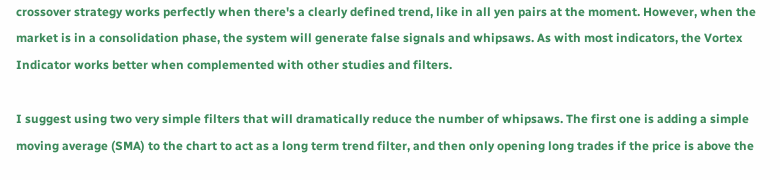crossover strategy works perfectly when there's a clearly defined trend, like in all yen pairs at the moment. However, when the market is in a consolidation phase, the system will generate false signals and whipsaws. As with most indicators, the Vortex Indicator works better when complemented with other studies and filters.

I suggest using two very simple filters that will dramatically reduce the number of whipsaws. The first one is adding a simple moving average (SMA) to the chart to act as a long term trend filter, and then only opening long trades if the price is above the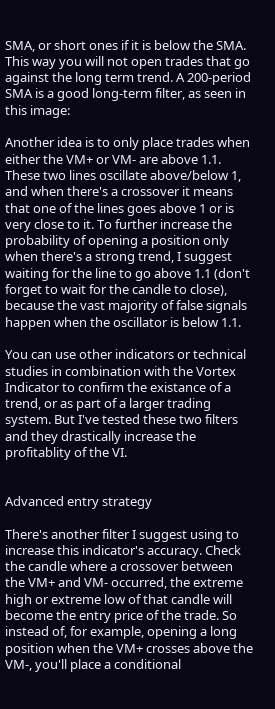SMA, or short ones if it is below the SMA. This way you will not open trades that go against the long term trend. A 200-period SMA is a good long-term filter, as seen in this image:

Another idea is to only place trades when either the VM+ or VM- are above 1.1. These two lines oscillate above/below 1, and when there's a crossover it means that one of the lines goes above 1 or is very close to it. To further increase the probability of opening a position only when there's a strong trend, I suggest waiting for the line to go above 1.1 (don't forget to wait for the candle to close), because the vast majority of false signals happen when the oscillator is below 1.1.

You can use other indicators or technical studies in combination with the Vortex Indicator to confirm the existance of a trend, or as part of a larger trading system. But I've tested these two filters and they drastically increase the profitablity of the VI.


Advanced entry strategy

There's another filter I suggest using to increase this indicator's accuracy. Check the candle where a crossover between the VM+ and VM- occurred, the extreme high or extreme low of that candle will become the entry price of the trade. So instead of, for example, opening a long position when the VM+ crosses above the VM-, you'll place a conditional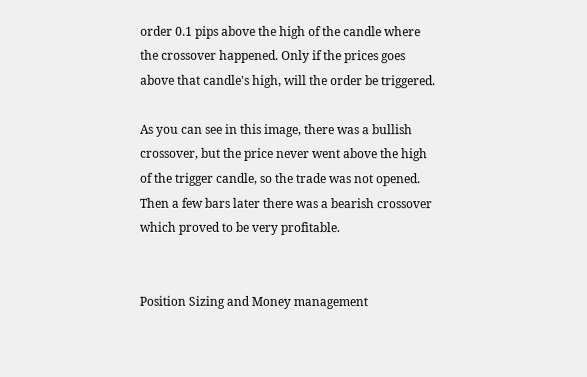order 0.1 pips above the high of the candle where the crossover happened. Only if the prices goes above that candle's high, will the order be triggered.

As you can see in this image, there was a bullish crossover, but the price never went above the high of the trigger candle, so the trade was not opened. Then a few bars later there was a bearish crossover which proved to be very profitable.


Position Sizing and Money management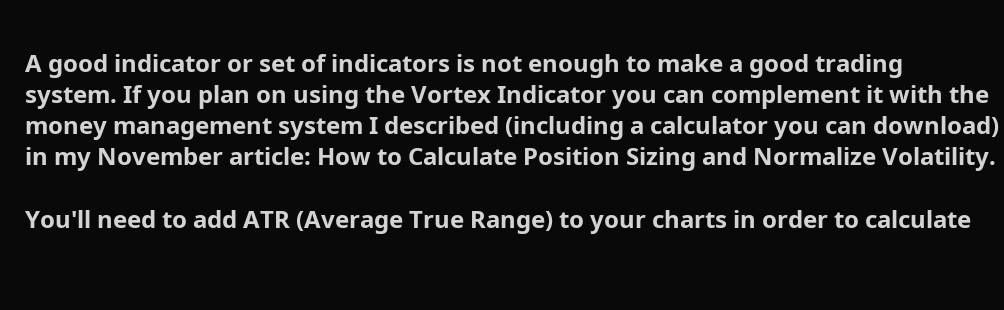A good indicator or set of indicators is not enough to make a good trading system. If you plan on using the Vortex Indicator you can complement it with the money management system I described (including a calculator you can download) in my November article: How to Calculate Position Sizing and Normalize Volatility.

You'll need to add ATR (Average True Range) to your charts in order to calculate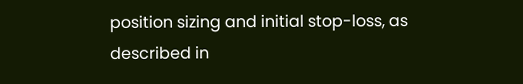position sizing and initial stop-loss, as described in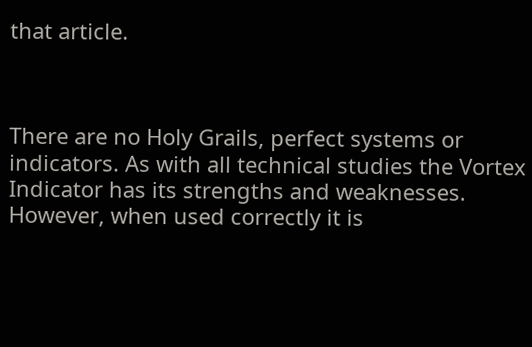that article.



There are no Holy Grails, perfect systems or indicators. As with all technical studies the Vortex Indicator has its strengths and weaknesses. However, when used correctly it is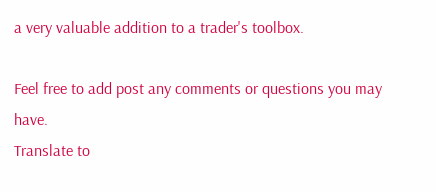a very valuable addition to a trader's toolbox.

Feel free to add post any comments or questions you may have.
Translate to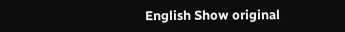English Show original